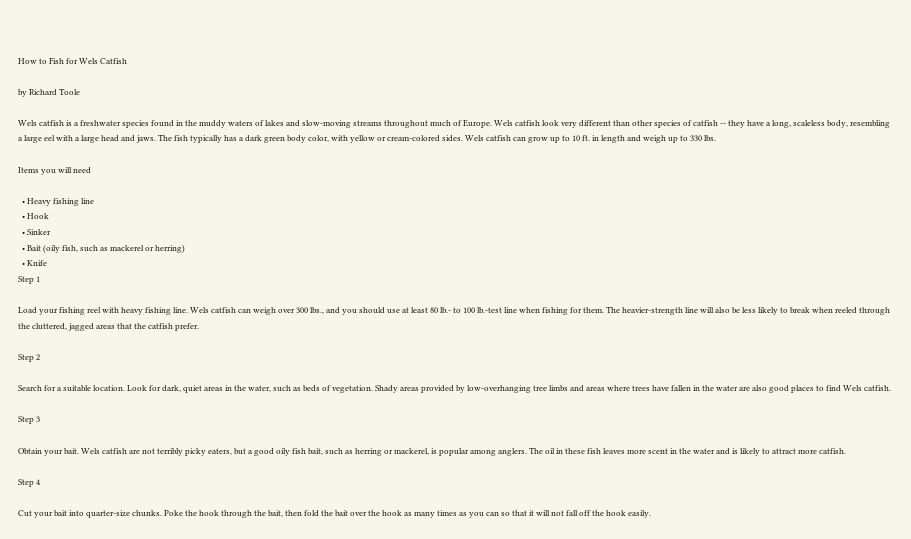How to Fish for Wels Catfish

by Richard Toole

Wels catfish is a freshwater species found in the muddy waters of lakes and slow-moving streams throughout much of Europe. Wels catfish look very different than other species of catfish -- they have a long, scaleless body, resembling a large eel with a large head and jaws. The fish typically has a dark green body color, with yellow or cream-colored sides. Wels catfish can grow up to 10 ft. in length and weigh up to 330 lbs.

Items you will need

  • Heavy fishing line
  • Hook
  • Sinker
  • Bait (oily fish, such as mackerel or herring)
  • Knife
Step 1

Load your fishing reel with heavy fishing line. Wels catfish can weigh over 300 lbs., and you should use at least 80 lb.- to 100 lb.-test line when fishing for them. The heavier-strength line will also be less likely to break when reeled through the cluttered, jagged areas that the catfish prefer.

Step 2

Search for a suitable location. Look for dark, quiet areas in the water, such as beds of vegetation. Shady areas provided by low-overhanging tree limbs and areas where trees have fallen in the water are also good places to find Wels catfish.

Step 3

Obtain your bait. Wels catfish are not terribly picky eaters, but a good oily fish bait, such as herring or mackerel, is popular among anglers. The oil in these fish leaves more scent in the water and is likely to attract more catfish.

Step 4

Cut your bait into quarter-size chunks. Poke the hook through the bait, then fold the bait over the hook as many times as you can so that it will not fall off the hook easily.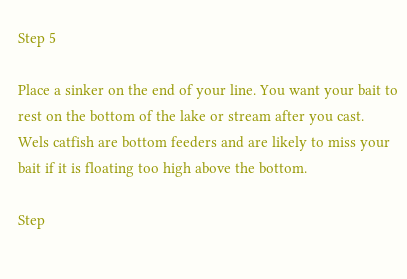Step 5

Place a sinker on the end of your line. You want your bait to rest on the bottom of the lake or stream after you cast. Wels catfish are bottom feeders and are likely to miss your bait if it is floating too high above the bottom.

Step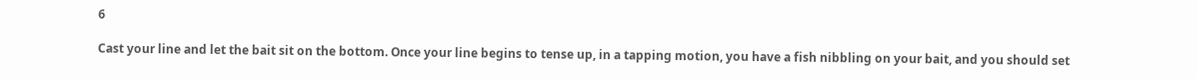6

Cast your line and let the bait sit on the bottom. Once your line begins to tense up, in a tapping motion, you have a fish nibbling on your bait, and you should set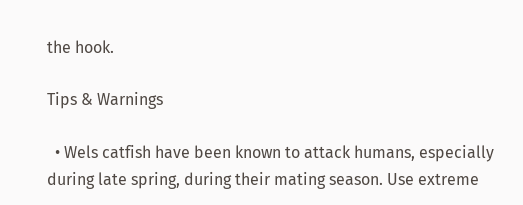the hook.

Tips & Warnings

  • Wels catfish have been known to attack humans, especially during late spring, during their mating season. Use extreme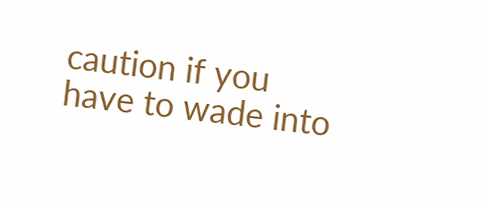caution if you have to wade into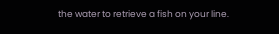the water to retrieve a fish on your line.